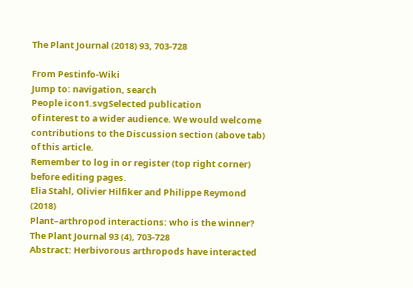The Plant Journal (2018) 93, 703-728

From Pestinfo-Wiki
Jump to: navigation, search
People icon1.svgSelected publication
of interest to a wider audience. We would welcome
contributions to the Discussion section (above tab) of this article.
Remember to log in or register (top right corner) before editing pages.
Elia Stahl, Olivier Hilfiker and Philippe Reymond (2018)
Plant–arthropod interactions: who is the winner?
The Plant Journal 93 (4), 703-728
Abstract: Herbivorous arthropods have interacted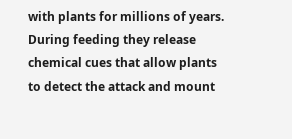with plants for millions of years. During feeding they release chemical cues that allow plants to detect the attack and mount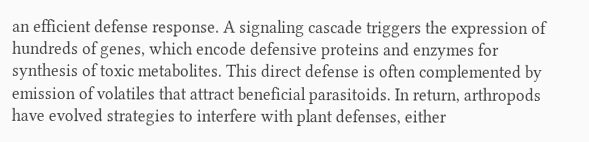an efficient defense response. A signaling cascade triggers the expression of hundreds of genes, which encode defensive proteins and enzymes for synthesis of toxic metabolites. This direct defense is often complemented by emission of volatiles that attract beneficial parasitoids. In return, arthropods have evolved strategies to interfere with plant defenses, either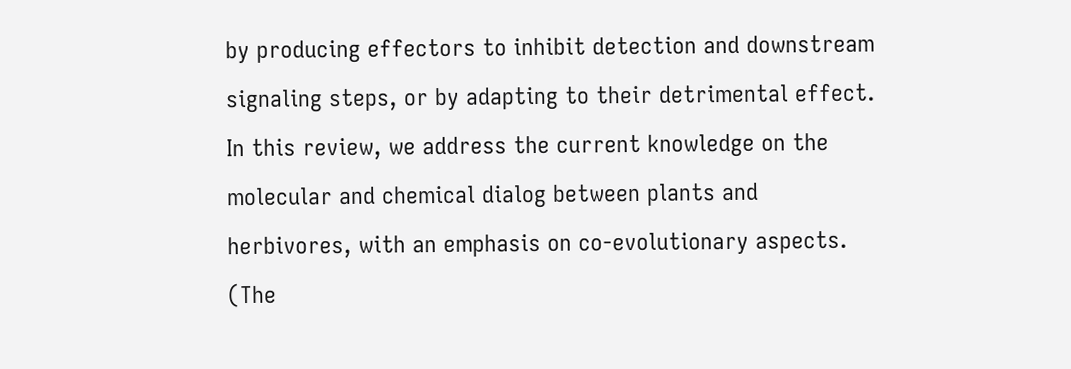by producing effectors to inhibit detection and downstream signaling steps, or by adapting to their detrimental effect. In this review, we address the current knowledge on the molecular and chemical dialog between plants and herbivores, with an emphasis on co-evolutionary aspects.
(The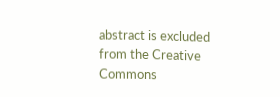abstract is excluded from the Creative Commons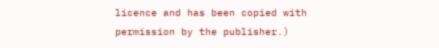licence and has been copied with permission by the publisher.)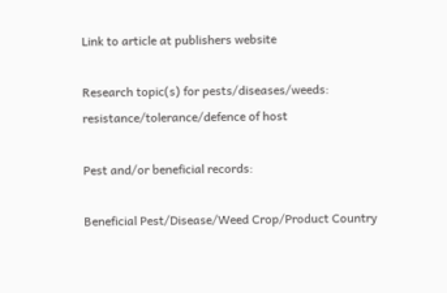Link to article at publishers website

Research topic(s) for pests/diseases/weeds:
resistance/tolerance/defence of host

Pest and/or beneficial records:

Beneficial Pest/Disease/Weed Crop/Product Country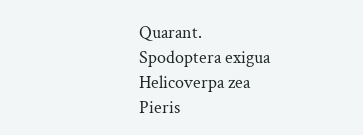Quarant.
Spodoptera exigua
Helicoverpa zea
Pieris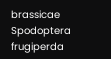brassicae
Spodoptera frugiperda